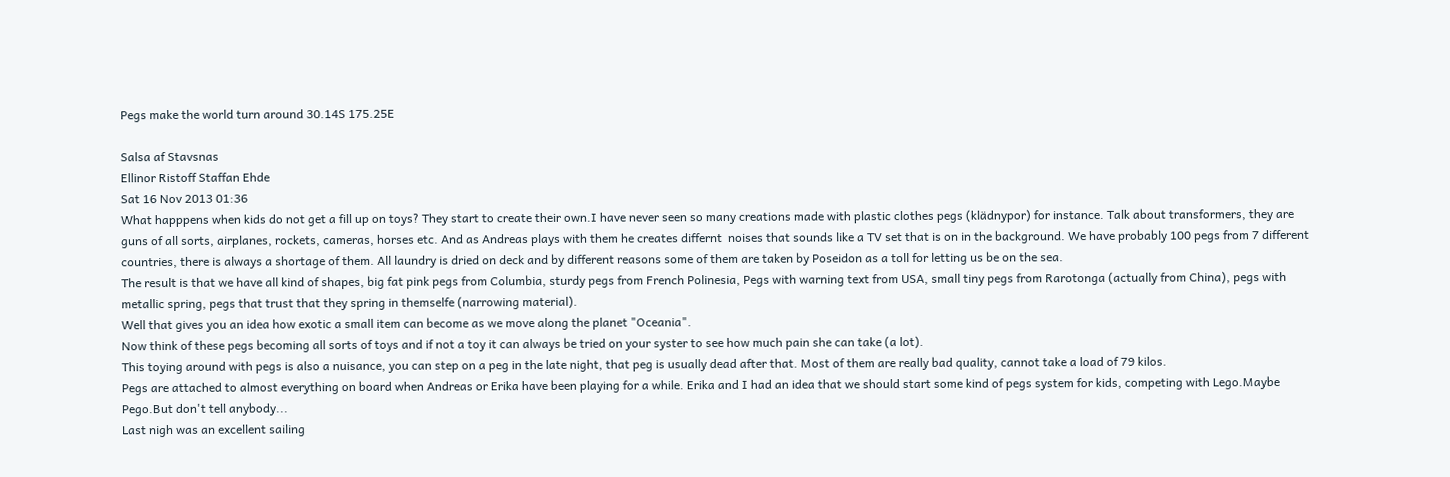Pegs make the world turn around 30.14S 175.25E

Salsa af Stavsnas
Ellinor Ristoff Staffan Ehde
Sat 16 Nov 2013 01:36
What happpens when kids do not get a fill up on toys? They start to create their own.I have never seen so many creations made with plastic clothes pegs (klädnypor) for instance. Talk about transformers, they are guns of all sorts, airplanes, rockets, cameras, horses etc. And as Andreas plays with them he creates differnt  noises that sounds like a TV set that is on in the background. We have probably 100 pegs from 7 different countries, there is always a shortage of them. All laundry is dried on deck and by different reasons some of them are taken by Poseidon as a toll for letting us be on the sea.
The result is that we have all kind of shapes, big fat pink pegs from Columbia, sturdy pegs from French Polinesia, Pegs with warning text from USA, small tiny pegs from Rarotonga (actually from China), pegs with metallic spring, pegs that trust that they spring in themselfe (narrowing material).
Well that gives you an idea how exotic a small item can become as we move along the planet "Oceania".
Now think of these pegs becoming all sorts of toys and if not a toy it can always be tried on your syster to see how much pain she can take (a lot).
This toying around with pegs is also a nuisance, you can step on a peg in the late night, that peg is usually dead after that. Most of them are really bad quality, cannot take a load of 79 kilos.
Pegs are attached to almost everything on board when Andreas or Erika have been playing for a while. Erika and I had an idea that we should start some kind of pegs system for kids, competing with Lego.Maybe Pego.But don't tell anybody...
Last nigh was an excellent sailing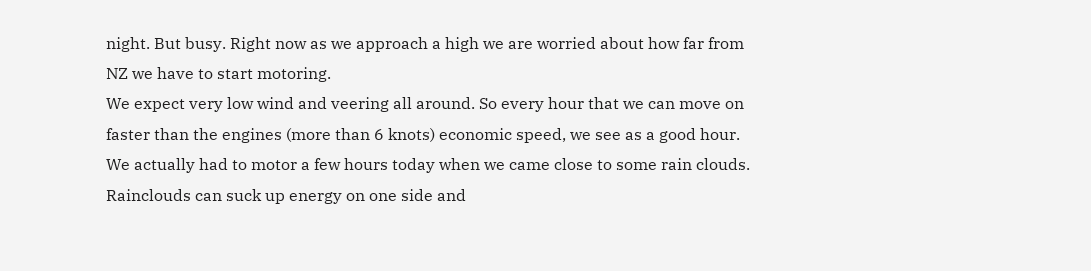night. But busy. Right now as we approach a high we are worried about how far from NZ we have to start motoring.
We expect very low wind and veering all around. So every hour that we can move on faster than the engines (more than 6 knots) economic speed, we see as a good hour. We actually had to motor a few hours today when we came close to some rain clouds. Rainclouds can suck up energy on one side and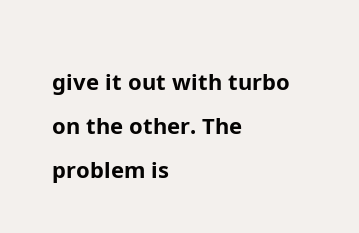give it out with turbo on the other. The problem is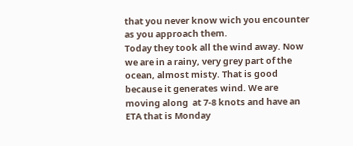that you never know wich you encounter as you approach them.
Today they took all the wind away. Now we are in a rainy, very grey part of the ocean, almost misty. That is good because it generates wind. We are moving along  at 7-8 knots and have an ETA that is Monday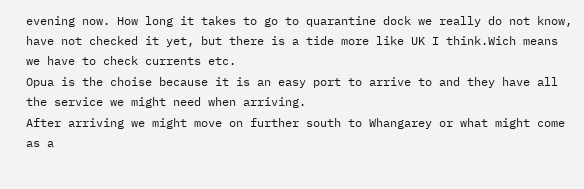evening now. How long it takes to go to quarantine dock we really do not know, have not checked it yet, but there is a tide more like UK I think.Wich means we have to check currents etc.
Opua is the choise because it is an easy port to arrive to and they have all the service we might need when arriving.
After arriving we might move on further south to Whangarey or what might come as a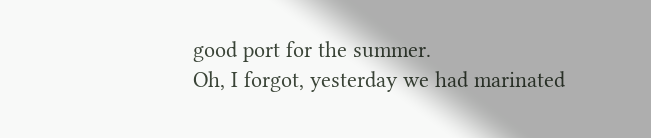good port for the summer.
Oh, I forgot, yesterday we had marinated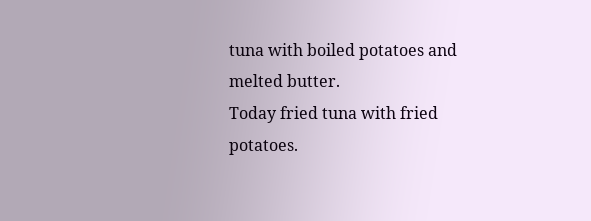tuna with boiled potatoes and melted butter.
Today fried tuna with fried potatoes.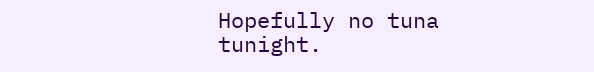Hopefully no tuna tunight.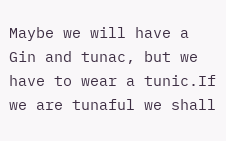Maybe we will have a  Gin and tunac, but we have to wear a tunic.If we are tunaful we shall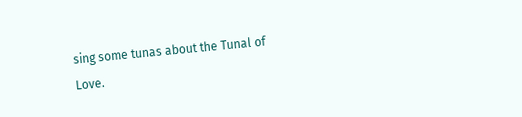sing some tunas about the Tunal of Love.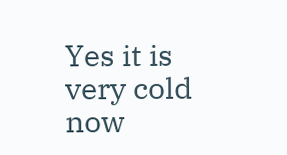Yes it is very cold now